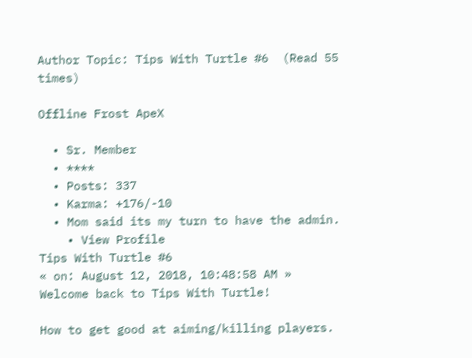Author Topic: Tips With Turtle #6  (Read 55 times)

Offline Frost ApeX

  • Sr. Member
  • ****
  • Posts: 337
  • Karma: +176/-10
  • Mom said its my turn to have the admin.
    • View Profile
Tips With Turtle #6
« on: August 12, 2018, 10:48:58 AM »
Welcome back to Tips With Turtle!

How to get good at aiming/killing players.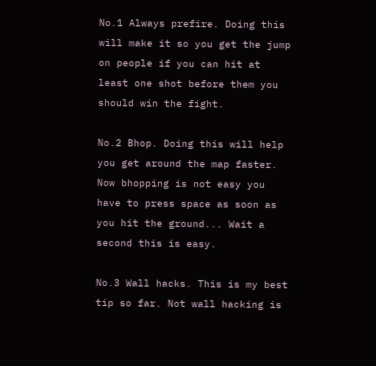No.1 Always prefire. Doing this will make it so you get the jump on people if you can hit at least one shot before them you should win the fight.

No.2 Bhop. Doing this will help you get around the map faster. Now bhopping is not easy you have to press space as soon as you hit the ground... Wait a second this is easy.

No.3 Wall hacks. This is my best tip so far. Not wall hacking is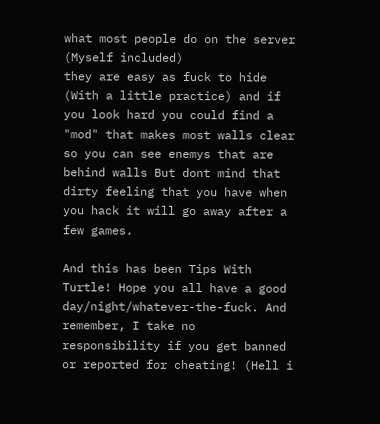what most people do on the server (Myself included)
they are easy as fuck to hide (With a little practice) and if you look hard you could find a "mod" that makes most walls clear so you can see enemys that are behind walls But dont mind that dirty feeling that you have when you hack it will go away after a few games.

And this has been Tips With Turtle! Hope you all have a good day/night/whatever-the-fuck. And remember, I take no responsibility if you get banned or reported for cheating! (Hell i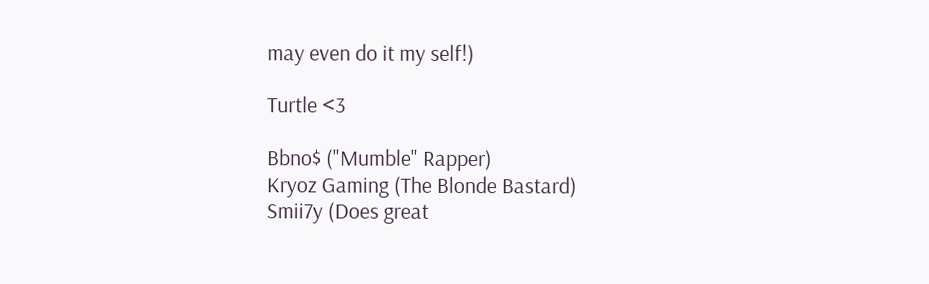may even do it my self!)

Turtle <3

Bbno$ ("Mumble" Rapper)
Kryoz Gaming (The Blonde Bastard)
Smii7y (Does great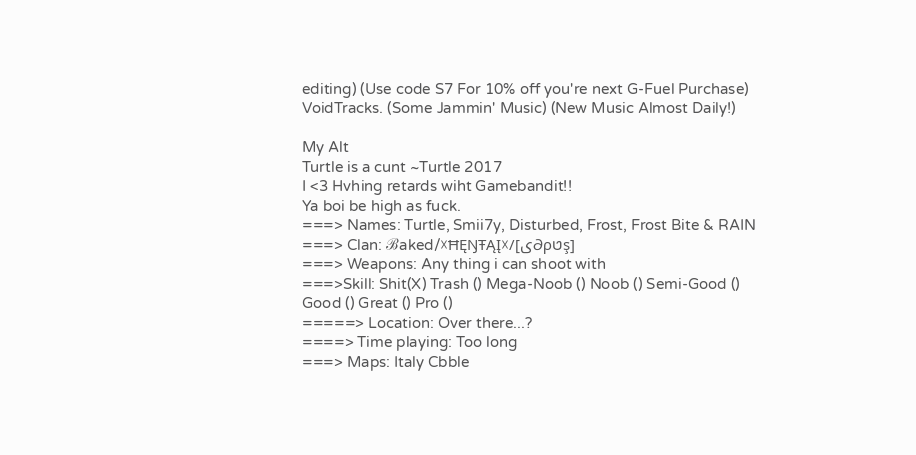editing) (Use code S7 For 10% off you're next G-Fuel Purchase)
VoidTracks. (Some Jammin' Music) (New Music Almost Daily!)

My Alt
Turtle is a cunt ~Turtle 2017
I <3 Hvhing retards wiht Gamebandit!!
Ya boi be high as fuck.
===> Names: Turtle, Smii7y, Disturbed, Frost, Frost Bite & RAIN
===> Clan: ℬaked/☓ĦĘŊŦĄĮ☓/[ى∂ρטş]
===> Weapons: Any thing i can shoot with
===>Skill: Shit(X) Trash () Mega-Noob () Noob () Semi-Good () Good () Great () Pro ()
=====> Location: Over there...?
====> Time playing: Too long
===> Maps: Italy Cbble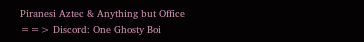Piranesi Aztec & Anything but Office
==> Discord: One Ghosty Boi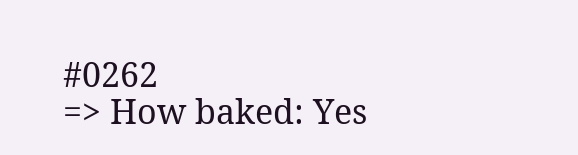#0262
=> How baked: Yes